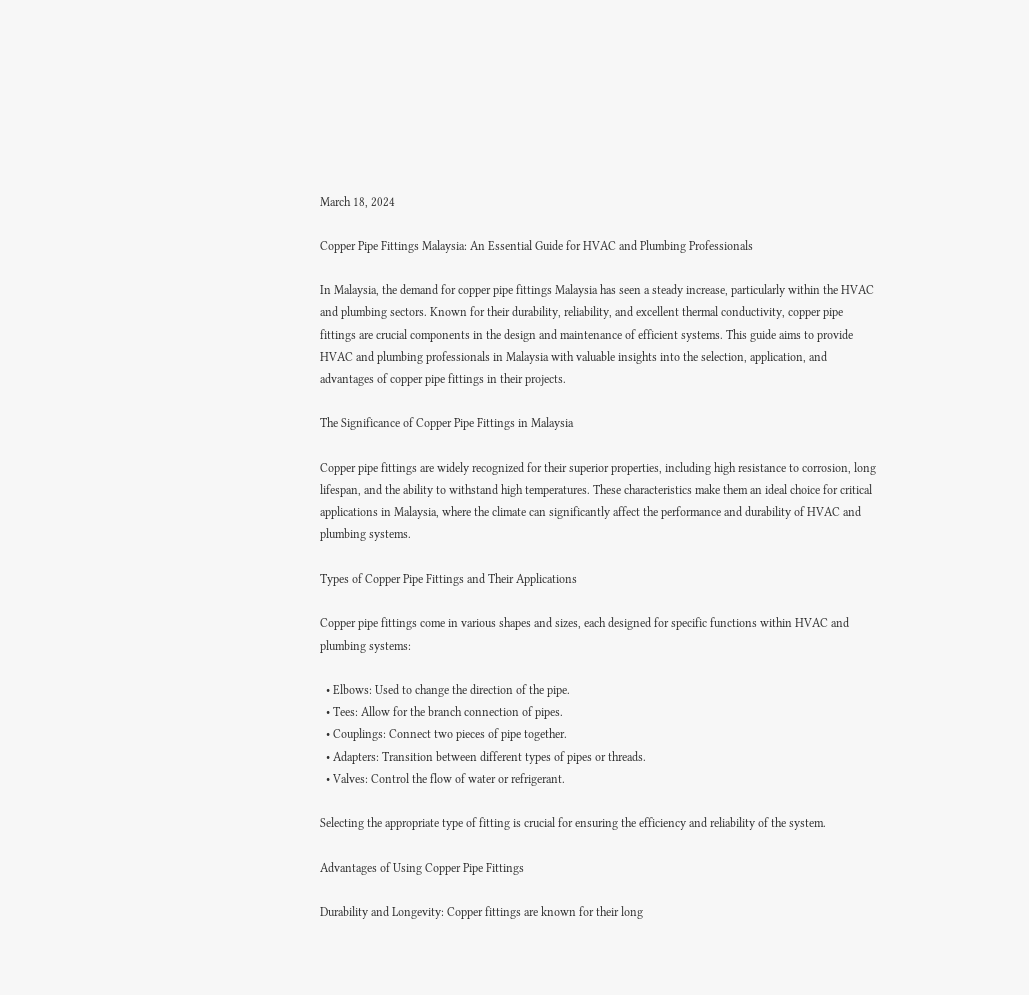March 18, 2024

Copper Pipe Fittings Malaysia: An Essential Guide for HVAC and Plumbing Professionals

In Malaysia, the demand for copper pipe fittings Malaysia has seen a steady increase, particularly within the HVAC and plumbing sectors. Known for their durability, reliability, and excellent thermal conductivity, copper pipe fittings are crucial components in the design and maintenance of efficient systems. This guide aims to provide HVAC and plumbing professionals in Malaysia with valuable insights into the selection, application, and advantages of copper pipe fittings in their projects.

The Significance of Copper Pipe Fittings in Malaysia

Copper pipe fittings are widely recognized for their superior properties, including high resistance to corrosion, long lifespan, and the ability to withstand high temperatures. These characteristics make them an ideal choice for critical applications in Malaysia, where the climate can significantly affect the performance and durability of HVAC and plumbing systems.

Types of Copper Pipe Fittings and Their Applications

Copper pipe fittings come in various shapes and sizes, each designed for specific functions within HVAC and plumbing systems:

  • Elbows: Used to change the direction of the pipe.
  • Tees: Allow for the branch connection of pipes.
  • Couplings: Connect two pieces of pipe together.
  • Adapters: Transition between different types of pipes or threads.
  • Valves: Control the flow of water or refrigerant.

Selecting the appropriate type of fitting is crucial for ensuring the efficiency and reliability of the system.

Advantages of Using Copper Pipe Fittings

Durability and Longevity: Copper fittings are known for their long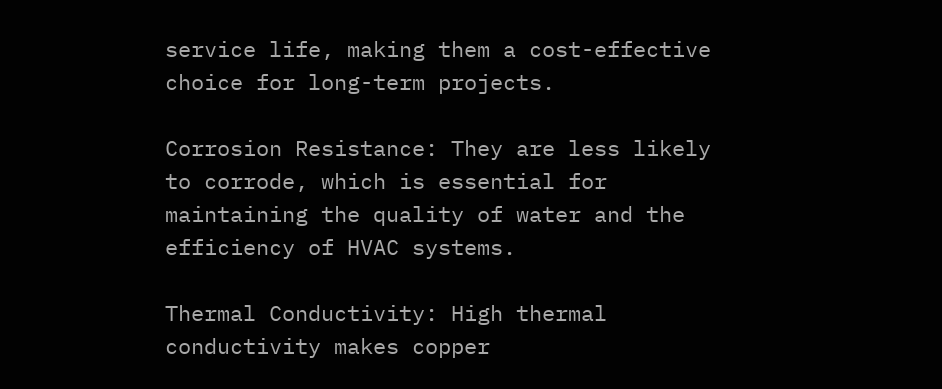service life, making them a cost-effective choice for long-term projects.

Corrosion Resistance: They are less likely to corrode, which is essential for maintaining the quality of water and the efficiency of HVAC systems.

Thermal Conductivity: High thermal conductivity makes copper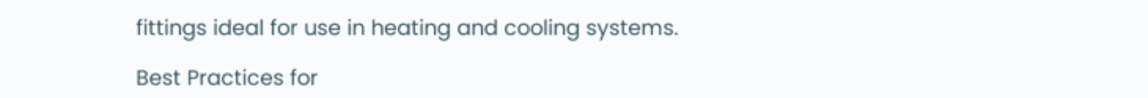fittings ideal for use in heating and cooling systems.

Best Practices for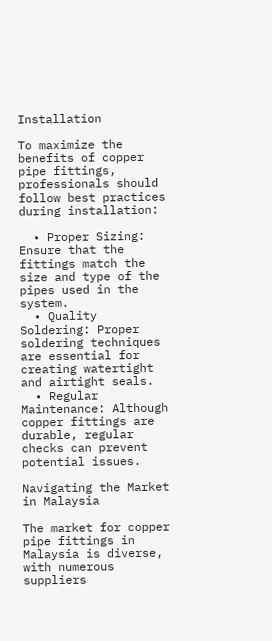Installation

To maximize the benefits of copper pipe fittings, professionals should follow best practices during installation:

  • Proper Sizing: Ensure that the fittings match the size and type of the pipes used in the system.
  • Quality Soldering: Proper soldering techniques are essential for creating watertight and airtight seals.
  • Regular Maintenance: Although copper fittings are durable, regular checks can prevent potential issues.

Navigating the Market in Malaysia

The market for copper pipe fittings in Malaysia is diverse, with numerous suppliers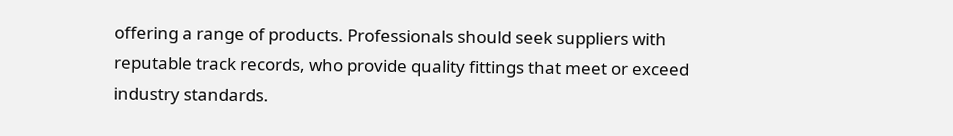offering a range of products. Professionals should seek suppliers with reputable track records, who provide quality fittings that meet or exceed industry standards.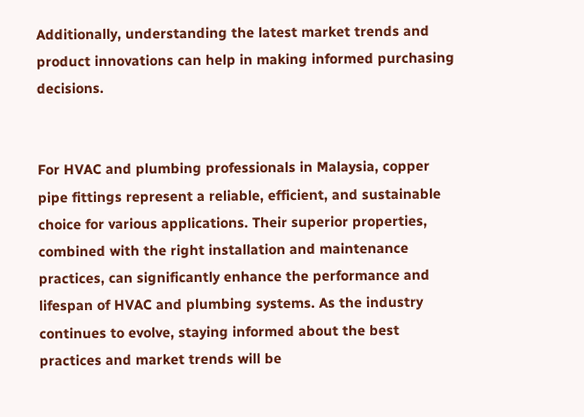Additionally, understanding the latest market trends and product innovations can help in making informed purchasing decisions.


For HVAC and plumbing professionals in Malaysia, copper pipe fittings represent a reliable, efficient, and sustainable choice for various applications. Their superior properties, combined with the right installation and maintenance practices, can significantly enhance the performance and lifespan of HVAC and plumbing systems. As the industry continues to evolve, staying informed about the best practices and market trends will be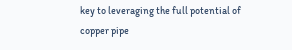key to leveraging the full potential of copper pipe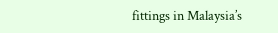fittings in Malaysia’s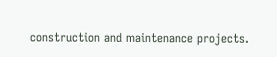construction and maintenance projects.